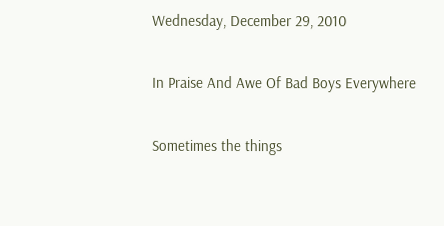Wednesday, December 29, 2010

In Praise And Awe Of Bad Boys Everywhere

Sometimes the things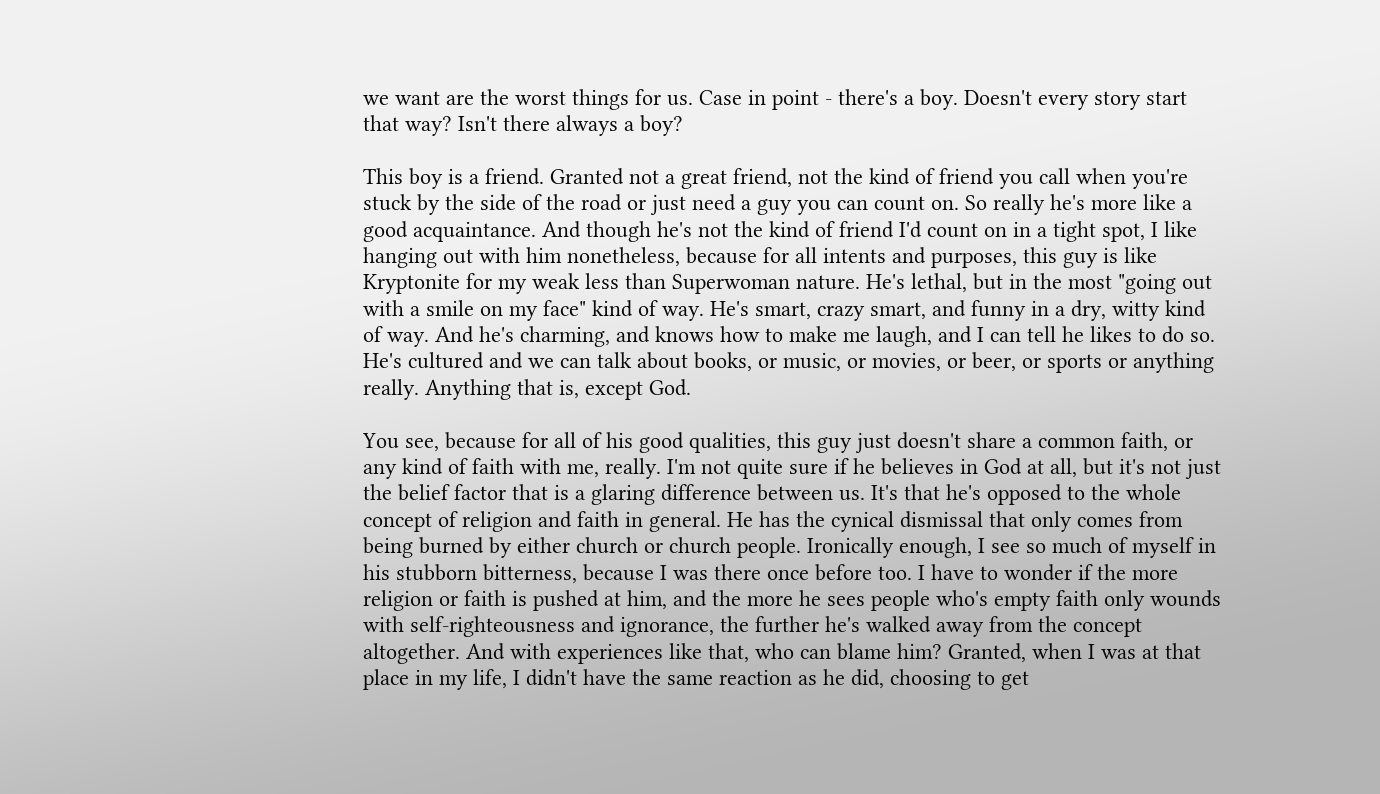we want are the worst things for us. Case in point - there's a boy. Doesn't every story start that way? Isn't there always a boy?

This boy is a friend. Granted not a great friend, not the kind of friend you call when you're stuck by the side of the road or just need a guy you can count on. So really he's more like a good acquaintance. And though he's not the kind of friend I'd count on in a tight spot, I like hanging out with him nonetheless, because for all intents and purposes, this guy is like Kryptonite for my weak less than Superwoman nature. He's lethal, but in the most "going out with a smile on my face" kind of way. He's smart, crazy smart, and funny in a dry, witty kind of way. And he's charming, and knows how to make me laugh, and I can tell he likes to do so. He's cultured and we can talk about books, or music, or movies, or beer, or sports or anything really. Anything that is, except God.

You see, because for all of his good qualities, this guy just doesn't share a common faith, or any kind of faith with me, really. I'm not quite sure if he believes in God at all, but it's not just the belief factor that is a glaring difference between us. It's that he's opposed to the whole concept of religion and faith in general. He has the cynical dismissal that only comes from being burned by either church or church people. Ironically enough, I see so much of myself in his stubborn bitterness, because I was there once before too. I have to wonder if the more religion or faith is pushed at him, and the more he sees people who's empty faith only wounds with self-righteousness and ignorance, the further he's walked away from the concept altogether. And with experiences like that, who can blame him? Granted, when I was at that place in my life, I didn't have the same reaction as he did, choosing to get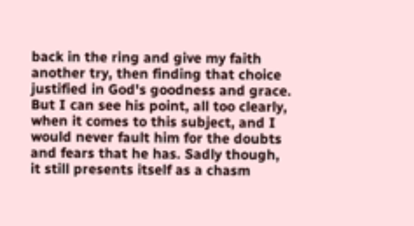back in the ring and give my faith another try, then finding that choice justified in God's goodness and grace. But I can see his point, all too clearly, when it comes to this subject, and I would never fault him for the doubts and fears that he has. Sadly though, it still presents itself as a chasm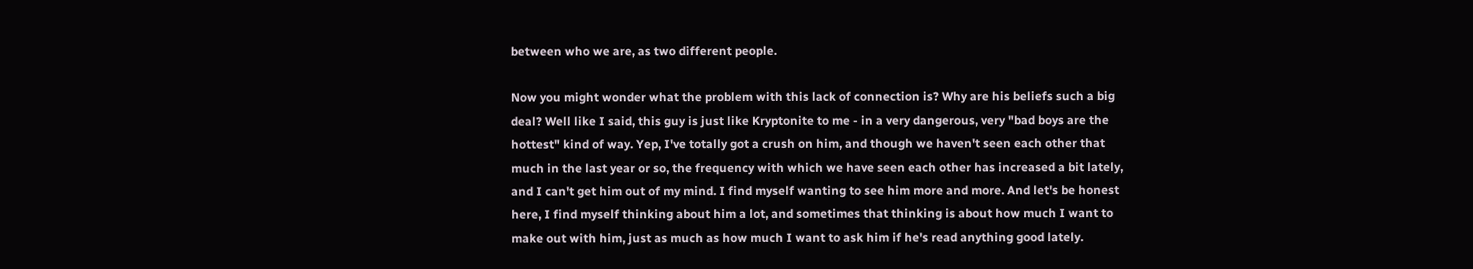between who we are, as two different people.

Now you might wonder what the problem with this lack of connection is? Why are his beliefs such a big deal? Well like I said, this guy is just like Kryptonite to me - in a very dangerous, very "bad boys are the hottest" kind of way. Yep, I've totally got a crush on him, and though we haven't seen each other that much in the last year or so, the frequency with which we have seen each other has increased a bit lately, and I can't get him out of my mind. I find myself wanting to see him more and more. And let's be honest here, I find myself thinking about him a lot, and sometimes that thinking is about how much I want to make out with him, just as much as how much I want to ask him if he's read anything good lately.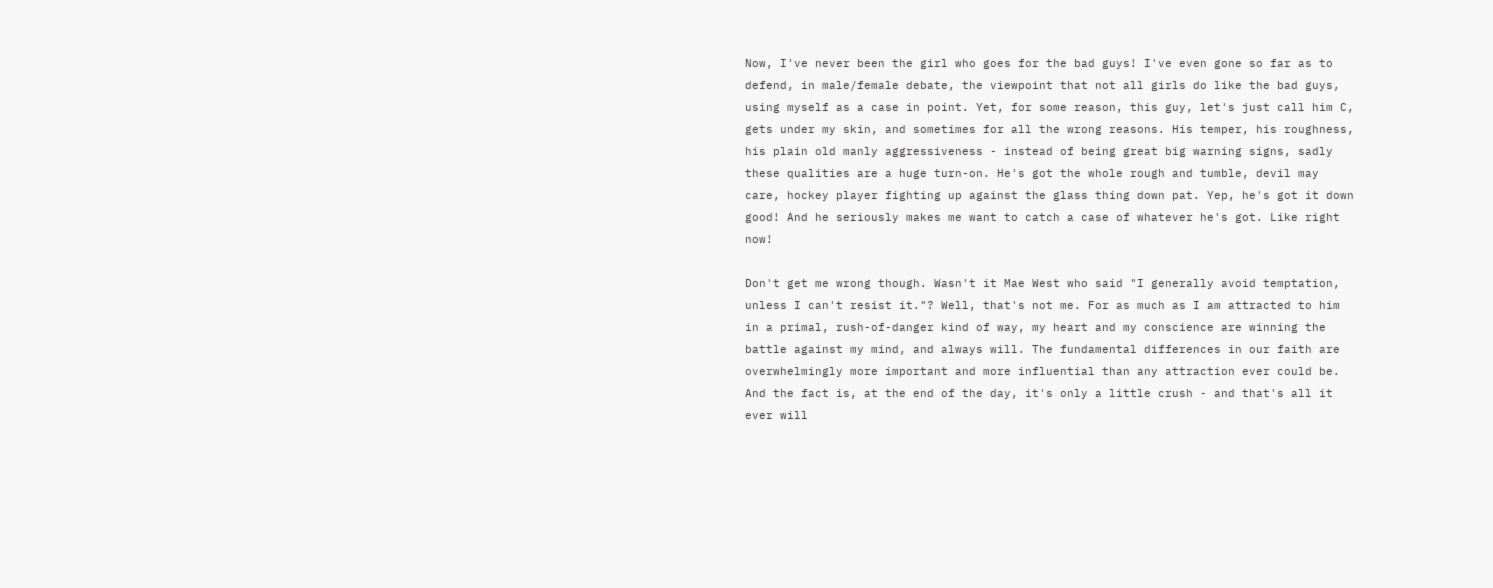Now, I've never been the girl who goes for the bad guys! I've even gone so far as to defend, in male/female debate, the viewpoint that not all girls do like the bad guys, using myself as a case in point. Yet, for some reason, this guy, let's just call him C, gets under my skin, and sometimes for all the wrong reasons. His temper, his roughness, his plain old manly aggressiveness - instead of being great big warning signs, sadly these qualities are a huge turn-on. He's got the whole rough and tumble, devil may care, hockey player fighting up against the glass thing down pat. Yep, he's got it down good! And he seriously makes me want to catch a case of whatever he's got. Like right now!

Don't get me wrong though. Wasn't it Mae West who said "I generally avoid temptation, unless I can't resist it."? Well, that's not me. For as much as I am attracted to him in a primal, rush-of-danger kind of way, my heart and my conscience are winning the battle against my mind, and always will. The fundamental differences in our faith are overwhelmingly more important and more influential than any attraction ever could be. And the fact is, at the end of the day, it's only a little crush - and that's all it ever will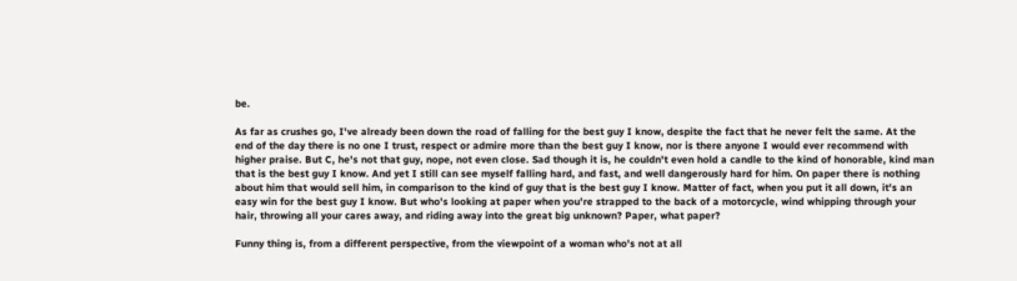be.

As far as crushes go, I've already been down the road of falling for the best guy I know, despite the fact that he never felt the same. At the end of the day there is no one I trust, respect or admire more than the best guy I know, nor is there anyone I would ever recommend with higher praise. But C, he's not that guy, nope, not even close. Sad though it is, he couldn't even hold a candle to the kind of honorable, kind man that is the best guy I know. And yet I still can see myself falling hard, and fast, and well dangerously hard for him. On paper there is nothing about him that would sell him, in comparison to the kind of guy that is the best guy I know. Matter of fact, when you put it all down, it's an easy win for the best guy I know. But who's looking at paper when you're strapped to the back of a motorcycle, wind whipping through your hair, throwing all your cares away, and riding away into the great big unknown? Paper, what paper?

Funny thing is, from a different perspective, from the viewpoint of a woman who's not at all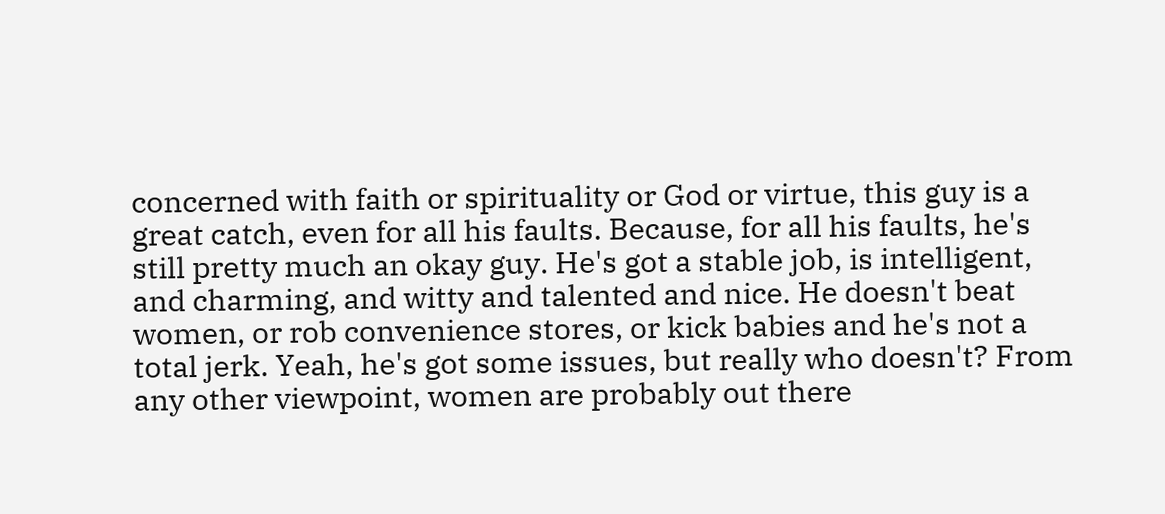concerned with faith or spirituality or God or virtue, this guy is a great catch, even for all his faults. Because, for all his faults, he's still pretty much an okay guy. He's got a stable job, is intelligent, and charming, and witty and talented and nice. He doesn't beat women, or rob convenience stores, or kick babies and he's not a total jerk. Yeah, he's got some issues, but really who doesn't? From any other viewpoint, women are probably out there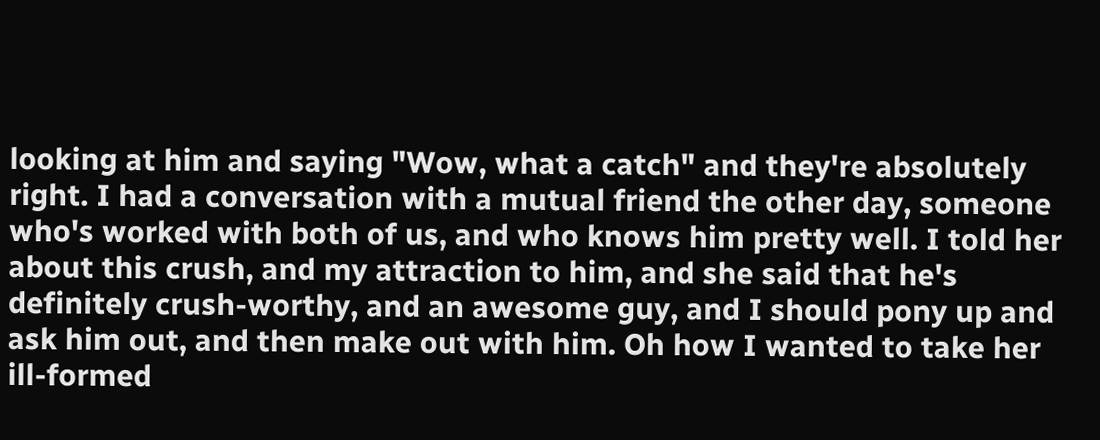looking at him and saying "Wow, what a catch" and they're absolutely right. I had a conversation with a mutual friend the other day, someone who's worked with both of us, and who knows him pretty well. I told her about this crush, and my attraction to him, and she said that he's definitely crush-worthy, and an awesome guy, and I should pony up and ask him out, and then make out with him. Oh how I wanted to take her ill-formed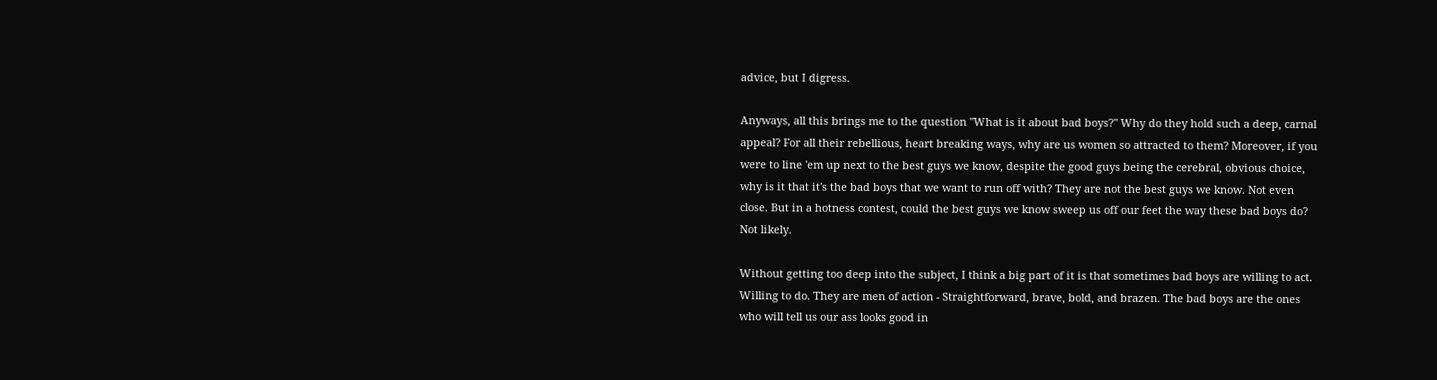advice, but I digress.

Anyways, all this brings me to the question "What is it about bad boys?" Why do they hold such a deep, carnal appeal? For all their rebellious, heart breaking ways, why are us women so attracted to them? Moreover, if you were to line 'em up next to the best guys we know, despite the good guys being the cerebral, obvious choice, why is it that it's the bad boys that we want to run off with? They are not the best guys we know. Not even close. But in a hotness contest, could the best guys we know sweep us off our feet the way these bad boys do? Not likely.

Without getting too deep into the subject, I think a big part of it is that sometimes bad boys are willing to act. Willing to do. They are men of action - Straightforward, brave, bold, and brazen. The bad boys are the ones who will tell us our ass looks good in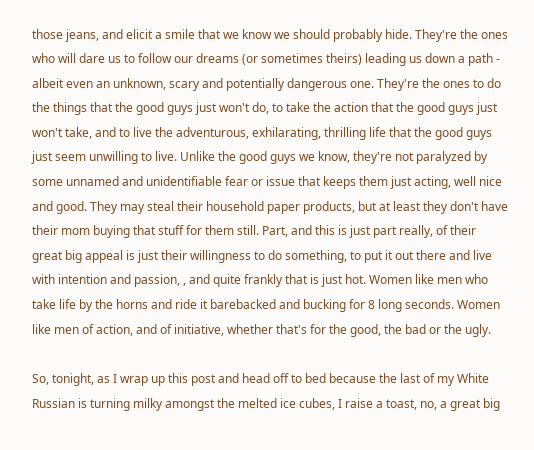those jeans, and elicit a smile that we know we should probably hide. They're the ones who will dare us to follow our dreams (or sometimes theirs) leading us down a path - albeit even an unknown, scary and potentially dangerous one. They're the ones to do the things that the good guys just won't do, to take the action that the good guys just won't take, and to live the adventurous, exhilarating, thrilling life that the good guys just seem unwilling to live. Unlike the good guys we know, they're not paralyzed by some unnamed and unidentifiable fear or issue that keeps them just acting, well nice and good. They may steal their household paper products, but at least they don't have their mom buying that stuff for them still. Part, and this is just part really, of their great big appeal is just their willingness to do something, to put it out there and live with intention and passion, , and quite frankly that is just hot. Women like men who take life by the horns and ride it barebacked and bucking for 8 long seconds. Women like men of action, and of initiative, whether that's for the good, the bad or the ugly.

So, tonight, as I wrap up this post and head off to bed because the last of my White Russian is turning milky amongst the melted ice cubes, I raise a toast, no, a great big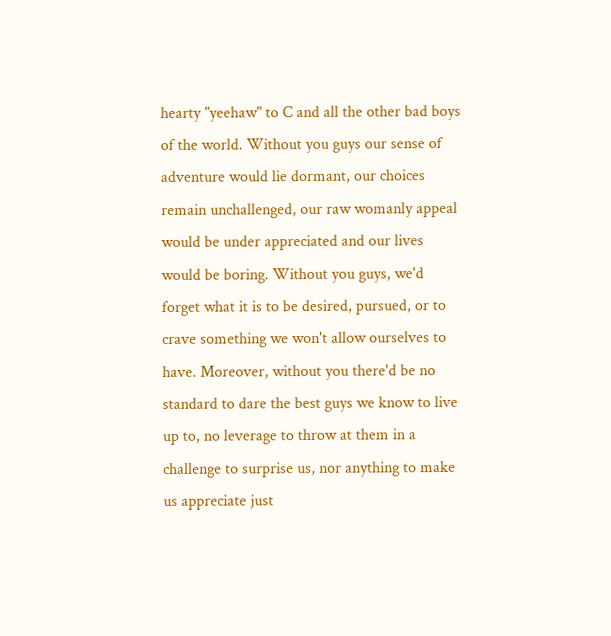hearty "yeehaw" to C and all the other bad boys of the world. Without you guys our sense of adventure would lie dormant, our choices remain unchallenged, our raw womanly appeal would be under appreciated and our lives would be boring. Without you guys, we'd forget what it is to be desired, pursued, or to crave something we won't allow ourselves to have. Moreover, without you there'd be no standard to dare the best guys we know to live up to, no leverage to throw at them in a challenge to surprise us, nor anything to make us appreciate just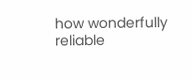how wonderfully reliable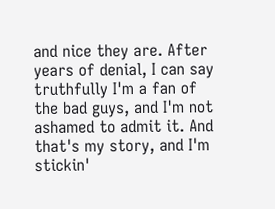and nice they are. After years of denial, I can say truthfully I'm a fan of the bad guys, and I'm not ashamed to admit it. And that's my story, and I'm stickin'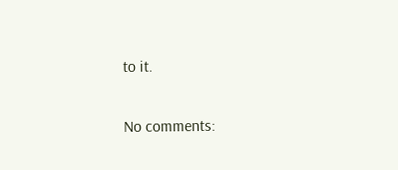to it.

No comments: